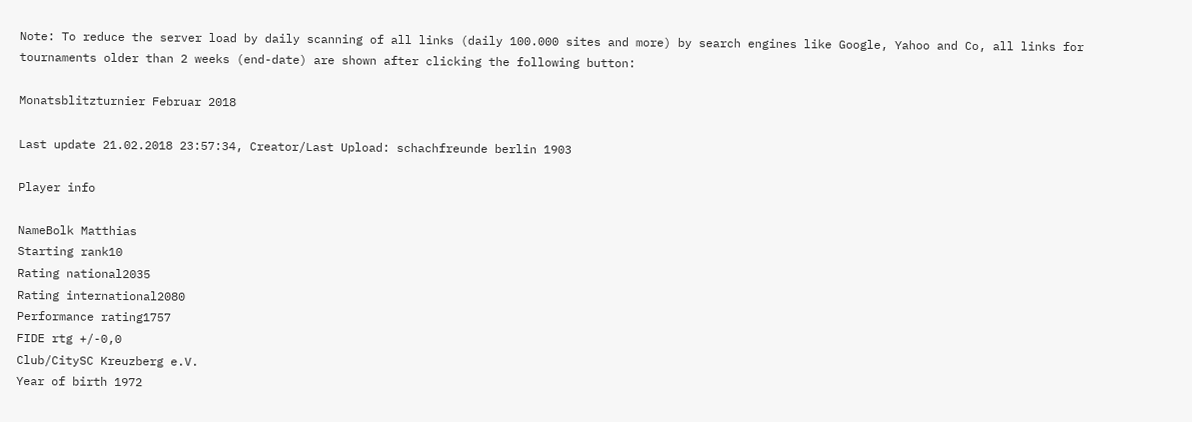Note: To reduce the server load by daily scanning of all links (daily 100.000 sites and more) by search engines like Google, Yahoo and Co, all links for tournaments older than 2 weeks (end-date) are shown after clicking the following button:

Monatsblitzturnier Februar 2018

Last update 21.02.2018 23:57:34, Creator/Last Upload: schachfreunde berlin 1903

Player info

NameBolk Matthias
Starting rank10
Rating national2035
Rating international2080
Performance rating1757
FIDE rtg +/-0,0
Club/CitySC Kreuzberg e.V.
Year of birth 1972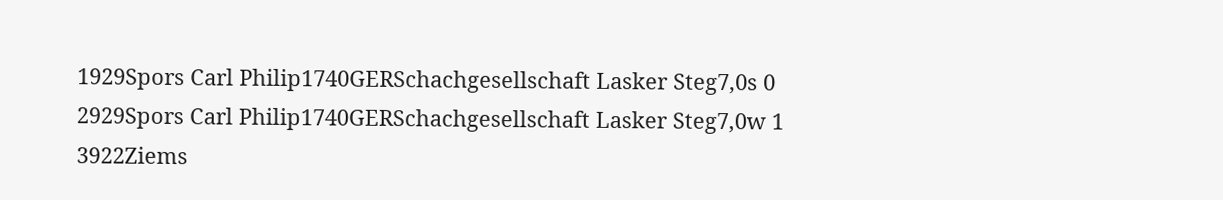1929Spors Carl Philip1740GERSchachgesellschaft Lasker Steg7,0s 0
2929Spors Carl Philip1740GERSchachgesellschaft Lasker Steg7,0w 1
3922Ziems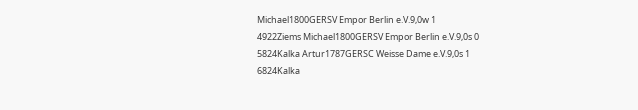Michael1800GERSV Empor Berlin e.V.9,0w 1
4922Ziems Michael1800GERSV Empor Berlin e.V.9,0s 0
5824Kalka Artur1787GERSC Weisse Dame e.V.9,0s 1
6824Kalka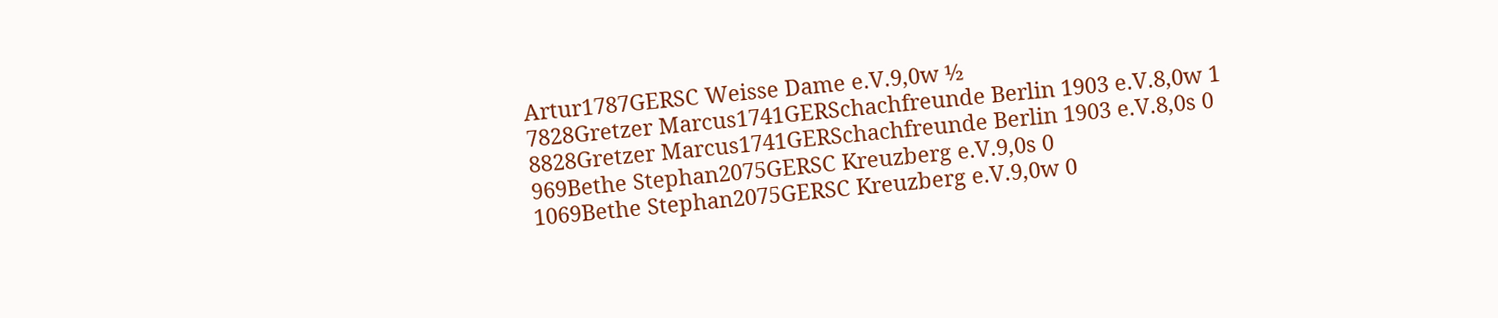Artur1787GERSC Weisse Dame e.V.9,0w ½
7828Gretzer Marcus1741GERSchachfreunde Berlin 1903 e.V.8,0w 1
8828Gretzer Marcus1741GERSchachfreunde Berlin 1903 e.V.8,0s 0
969Bethe Stephan2075GERSC Kreuzberg e.V.9,0s 0
1069Bethe Stephan2075GERSC Kreuzberg e.V.9,0w 0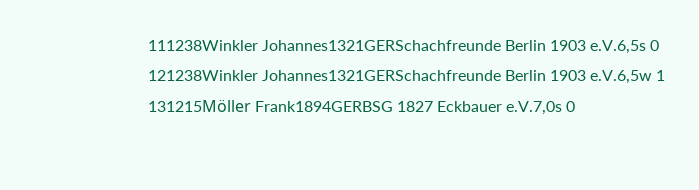111238Winkler Johannes1321GERSchachfreunde Berlin 1903 e.V.6,5s 0
121238Winkler Johannes1321GERSchachfreunde Berlin 1903 e.V.6,5w 1
131215Möller Frank1894GERBSG 1827 Eckbauer e.V.7,0s 0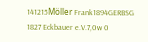141215Möller Frank1894GERBSG 1827 Eckbauer e.V.7,0w 0